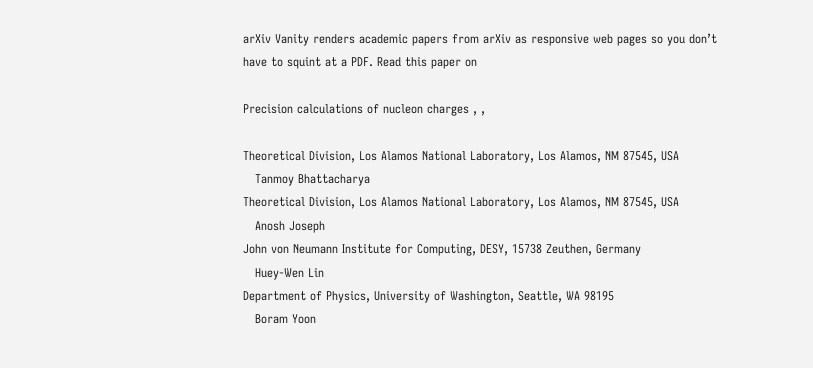arXiv Vanity renders academic papers from arXiv as responsive web pages so you don’t have to squint at a PDF. Read this paper on

Precision calculations of nucleon charges , ,

Theoretical Division, Los Alamos National Laboratory, Los Alamos, NM 87545, USA
   Tanmoy Bhattacharya
Theoretical Division, Los Alamos National Laboratory, Los Alamos, NM 87545, USA
   Anosh Joseph
John von Neumann Institute for Computing, DESY, 15738 Zeuthen, Germany
   Huey-Wen Lin
Department of Physics, University of Washington, Seattle, WA 98195
   Boram Yoon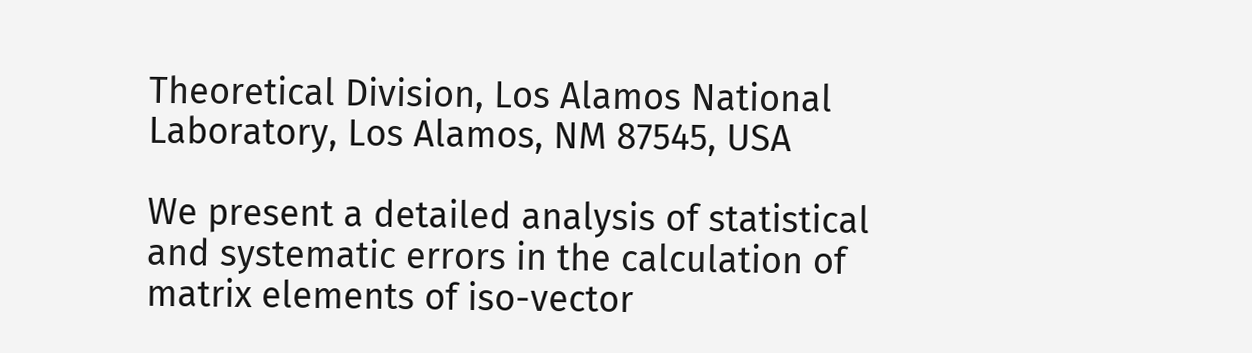Theoretical Division, Los Alamos National Laboratory, Los Alamos, NM 87545, USA

We present a detailed analysis of statistical and systematic errors in the calculation of matrix elements of iso-vector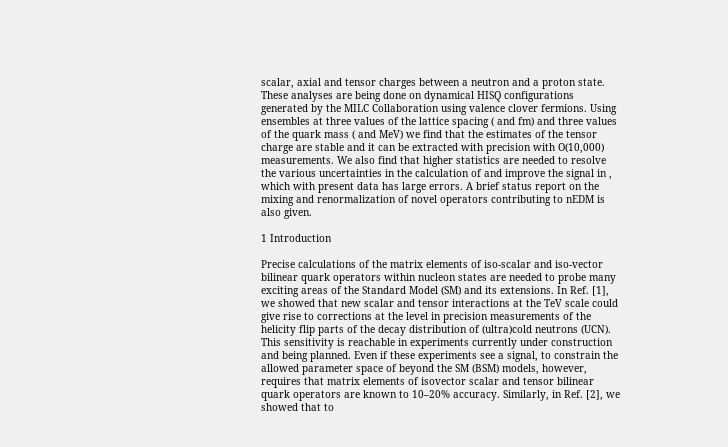scalar, axial and tensor charges between a neutron and a proton state. These analyses are being done on dynamical HISQ configurations generated by the MILC Collaboration using valence clover fermions. Using ensembles at three values of the lattice spacing ( and fm) and three values of the quark mass ( and MeV) we find that the estimates of the tensor charge are stable and it can be extracted with precision with O(10,000) measurements. We also find that higher statistics are needed to resolve the various uncertainties in the calculation of and improve the signal in , which with present data has large errors. A brief status report on the mixing and renormalization of novel operators contributing to nEDM is also given.

1 Introduction

Precise calculations of the matrix elements of iso-scalar and iso-vector bilinear quark operators within nucleon states are needed to probe many exciting areas of the Standard Model (SM) and its extensions. In Ref. [1], we showed that new scalar and tensor interactions at the TeV scale could give rise to corrections at the level in precision measurements of the helicity flip parts of the decay distribution of (ultra)cold neutrons (UCN). This sensitivity is reachable in experiments currently under construction and being planned. Even if these experiments see a signal, to constrain the allowed parameter space of beyond the SM (BSM) models, however, requires that matrix elements of isovector scalar and tensor bilinear quark operators are known to 10–20% accuracy. Similarly, in Ref. [2], we showed that to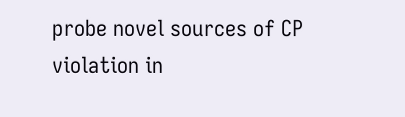probe novel sources of CP violation in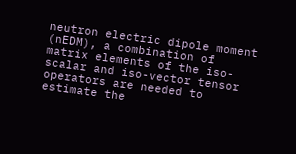neutron electric dipole moment (nEDM), a combination of matrix elements of the iso-scalar and iso-vector tensor operators are needed to estimate the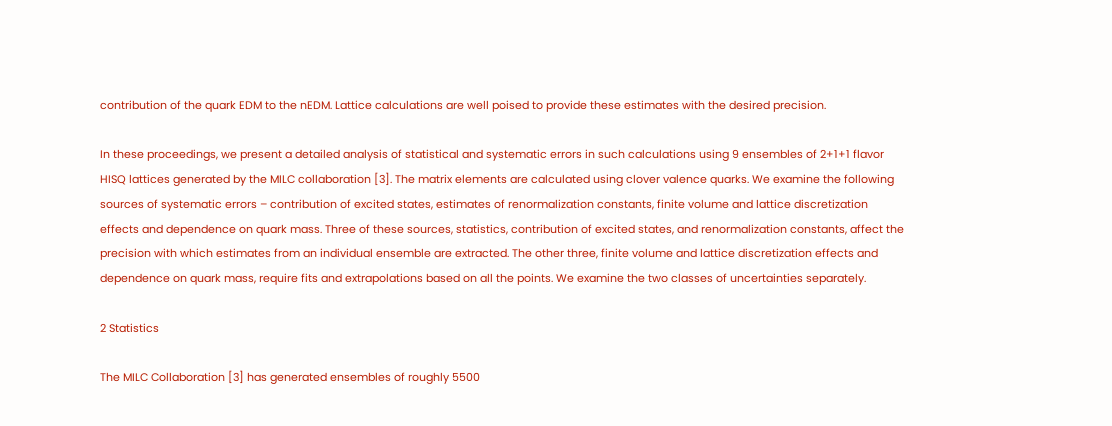contribution of the quark EDM to the nEDM. Lattice calculations are well poised to provide these estimates with the desired precision.

In these proceedings, we present a detailed analysis of statistical and systematic errors in such calculations using 9 ensembles of 2+1+1 flavor HISQ lattices generated by the MILC collaboration [3]. The matrix elements are calculated using clover valence quarks. We examine the following sources of systematic errors – contribution of excited states, estimates of renormalization constants, finite volume and lattice discretization effects and dependence on quark mass. Three of these sources, statistics, contribution of excited states, and renormalization constants, affect the precision with which estimates from an individual ensemble are extracted. The other three, finite volume and lattice discretization effects and dependence on quark mass, require fits and extrapolations based on all the points. We examine the two classes of uncertainties separately.

2 Statistics

The MILC Collaboration [3] has generated ensembles of roughly 5500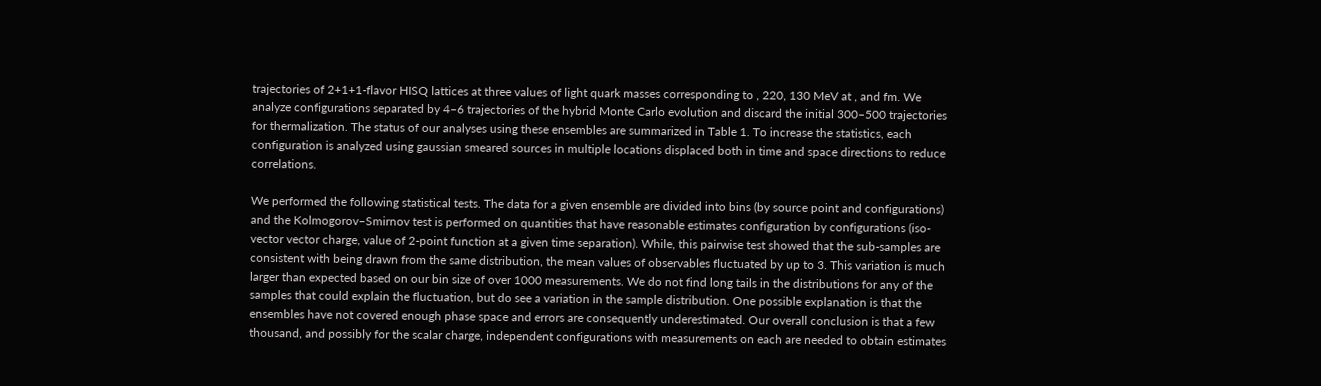trajectories of 2+1+1-flavor HISQ lattices at three values of light quark masses corresponding to , 220, 130 MeV at , and fm. We analyze configurations separated by 4–6 trajectories of the hybrid Monte Carlo evolution and discard the initial 300–500 trajectories for thermalization. The status of our analyses using these ensembles are summarized in Table 1. To increase the statistics, each configuration is analyzed using gaussian smeared sources in multiple locations displaced both in time and space directions to reduce correlations.

We performed the following statistical tests. The data for a given ensemble are divided into bins (by source point and configurations) and the Kolmogorov–Smirnov test is performed on quantities that have reasonable estimates configuration by configurations (iso-vector vector charge, value of 2-point function at a given time separation). While, this pairwise test showed that the sub-samples are consistent with being drawn from the same distribution, the mean values of observables fluctuated by up to 3. This variation is much larger than expected based on our bin size of over 1000 measurements. We do not find long tails in the distributions for any of the samples that could explain the fluctuation, but do see a variation in the sample distribution. One possible explanation is that the ensembles have not covered enough phase space and errors are consequently underestimated. Our overall conclusion is that a few thousand, and possibly for the scalar charge, independent configurations with measurements on each are needed to obtain estimates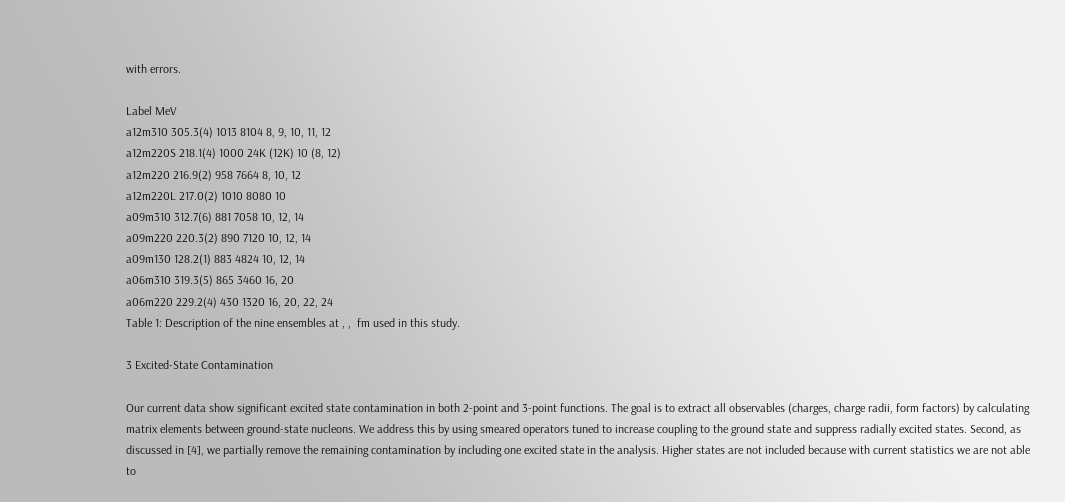with errors.

Label MeV
a12m310 305.3(4) 1013 8104 8, 9, 10, 11, 12
a12m220S 218.1(4) 1000 24K (12K) 10 (8, 12)
a12m220 216.9(2) 958 7664 8, 10, 12
a12m220L 217.0(2) 1010 8080 10
a09m310 312.7(6) 881 7058 10, 12, 14
a09m220 220.3(2) 890 7120 10, 12, 14
a09m130 128.2(1) 883 4824 10, 12, 14
a06m310 319.3(5) 865 3460 16, 20
a06m220 229.2(4) 430 1320 16, 20, 22, 24
Table 1: Description of the nine ensembles at , ,  fm used in this study.

3 Excited-State Contamination

Our current data show significant excited state contamination in both 2-point and 3-point functions. The goal is to extract all observables (charges, charge radii, form factors) by calculating matrix elements between ground-state nucleons. We address this by using smeared operators tuned to increase coupling to the ground state and suppress radially excited states. Second, as discussed in [4], we partially remove the remaining contamination by including one excited state in the analysis. Higher states are not included because with current statistics we are not able to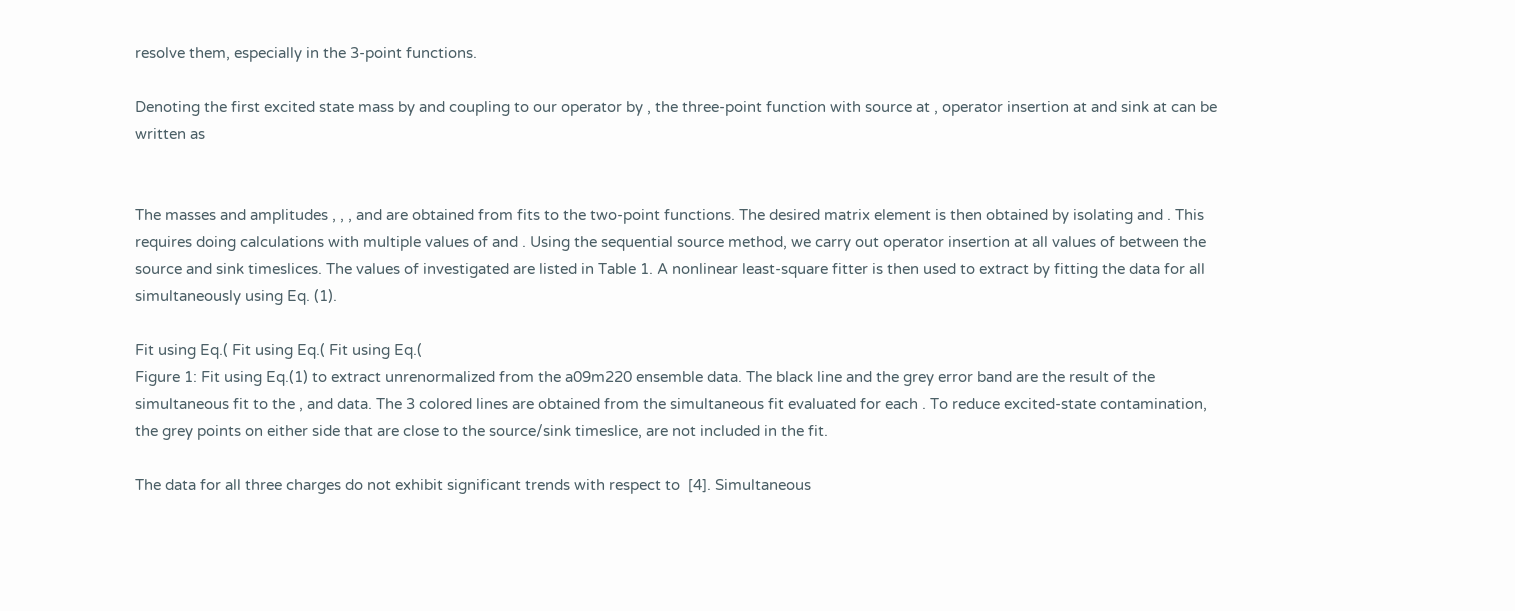resolve them, especially in the 3-point functions.

Denoting the first excited state mass by and coupling to our operator by , the three-point function with source at , operator insertion at and sink at can be written as


The masses and amplitudes , , , and are obtained from fits to the two-point functions. The desired matrix element is then obtained by isolating and . This requires doing calculations with multiple values of and . Using the sequential source method, we carry out operator insertion at all values of between the source and sink timeslices. The values of investigated are listed in Table 1. A nonlinear least-square fitter is then used to extract by fitting the data for all simultaneously using Eq. (1).

Fit using Eq.( Fit using Eq.( Fit using Eq.(
Figure 1: Fit using Eq.(1) to extract unrenormalized from the a09m220 ensemble data. The black line and the grey error band are the result of the simultaneous fit to the , and data. The 3 colored lines are obtained from the simultaneous fit evaluated for each . To reduce excited-state contamination, the grey points on either side that are close to the source/sink timeslice, are not included in the fit.

The data for all three charges do not exhibit significant trends with respect to  [4]. Simultaneous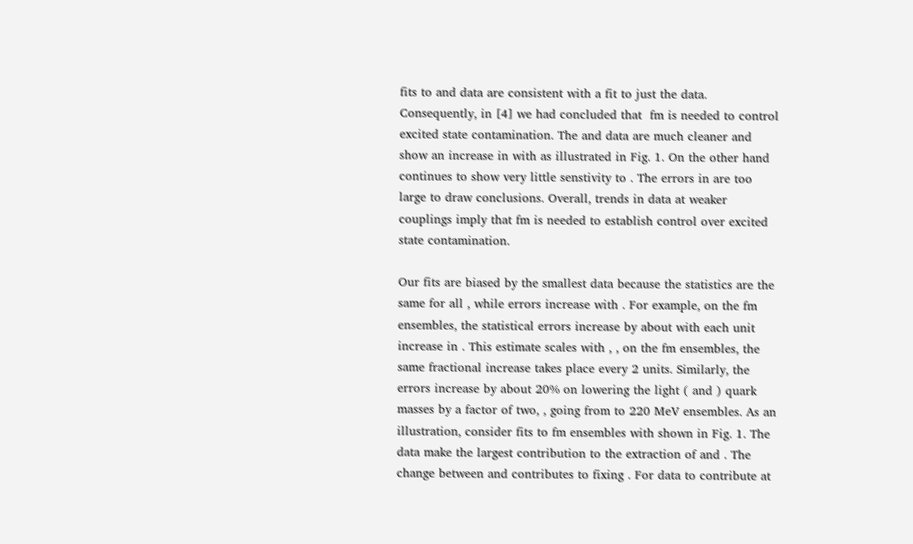fits to and data are consistent with a fit to just the data. Consequently, in [4] we had concluded that  fm is needed to control excited state contamination. The and data are much cleaner and show an increase in with as illustrated in Fig. 1. On the other hand continues to show very little senstivity to . The errors in are too large to draw conclusions. Overall, trends in data at weaker couplings imply that fm is needed to establish control over excited state contamination.

Our fits are biased by the smallest data because the statistics are the same for all , while errors increase with . For example, on the fm ensembles, the statistical errors increase by about with each unit increase in . This estimate scales with , , on the fm ensembles, the same fractional increase takes place every 2 units. Similarly, the errors increase by about 20% on lowering the light ( and ) quark masses by a factor of two, , going from to 220 MeV ensembles. As an illustration, consider fits to fm ensembles with shown in Fig. 1. The data make the largest contribution to the extraction of and . The change between and contributes to fixing . For data to contribute at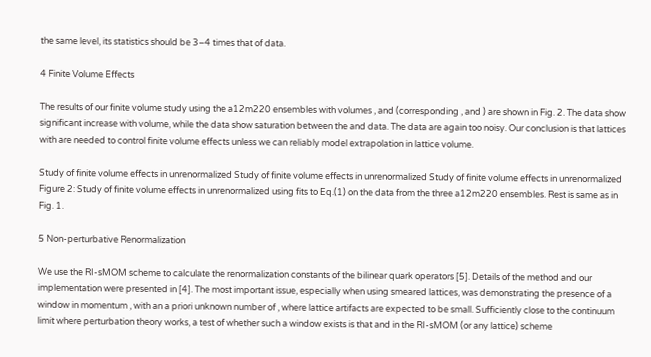the same level, its statistics should be 3–4 times that of data.

4 Finite Volume Effects

The results of our finite volume study using the a12m220 ensembles with volumes , and (corresponding , and ) are shown in Fig. 2. The data show significant increase with volume, while the data show saturation between the and data. The data are again too noisy. Our conclusion is that lattices with are needed to control finite volume effects unless we can reliably model extrapolation in lattice volume.

Study of finite volume effects in unrenormalized Study of finite volume effects in unrenormalized Study of finite volume effects in unrenormalized
Figure 2: Study of finite volume effects in unrenormalized using fits to Eq.(1) on the data from the three a12m220 ensembles. Rest is same as in Fig. 1.

5 Non-perturbative Renormalization

We use the RI-sMOM scheme to calculate the renormalization constants of the bilinear quark operators [5]. Details of the method and our implementation were presented in [4]. The most important issue, especially when using smeared lattices, was demonstrating the presence of a window in momentum , with an a priori unknown number of , where lattice artifacts are expected to be small. Sufficiently close to the continuum limit where perturbation theory works, a test of whether such a window exists is that and in the RI-sMOM (or any lattice) scheme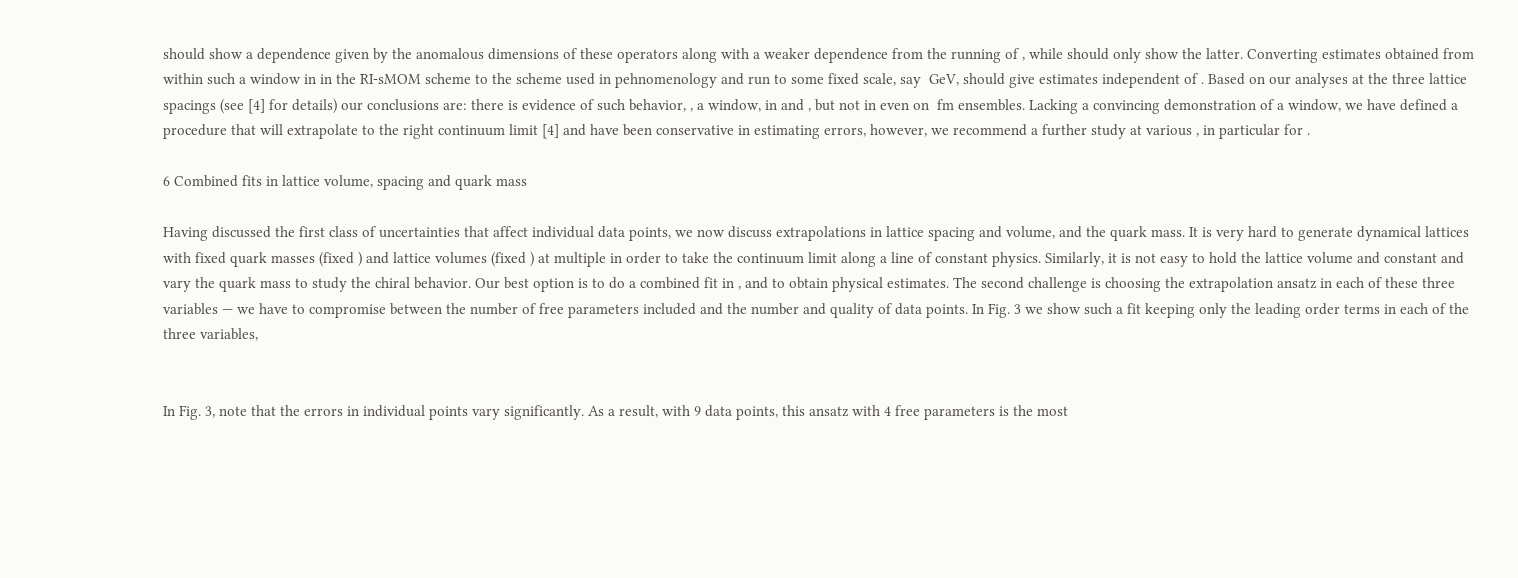should show a dependence given by the anomalous dimensions of these operators along with a weaker dependence from the running of , while should only show the latter. Converting estimates obtained from within such a window in in the RI-sMOM scheme to the scheme used in pehnomenology and run to some fixed scale, say  GeV, should give estimates independent of . Based on our analyses at the three lattice spacings (see [4] for details) our conclusions are: there is evidence of such behavior, , a window, in and , but not in even on  fm ensembles. Lacking a convincing demonstration of a window, we have defined a procedure that will extrapolate to the right continuum limit [4] and have been conservative in estimating errors, however, we recommend a further study at various , in particular for .

6 Combined fits in lattice volume, spacing and quark mass

Having discussed the first class of uncertainties that affect individual data points, we now discuss extrapolations in lattice spacing and volume, and the quark mass. It is very hard to generate dynamical lattices with fixed quark masses (fixed ) and lattice volumes (fixed ) at multiple in order to take the continuum limit along a line of constant physics. Similarly, it is not easy to hold the lattice volume and constant and vary the quark mass to study the chiral behavior. Our best option is to do a combined fit in , and to obtain physical estimates. The second challenge is choosing the extrapolation ansatz in each of these three variables — we have to compromise between the number of free parameters included and the number and quality of data points. In Fig. 3 we show such a fit keeping only the leading order terms in each of the three variables,


In Fig. 3, note that the errors in individual points vary significantly. As a result, with 9 data points, this ansatz with 4 free parameters is the most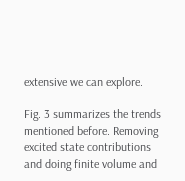extensive we can explore.

Fig. 3 summarizes the trends mentioned before. Removing excited state contributions and doing finite volume and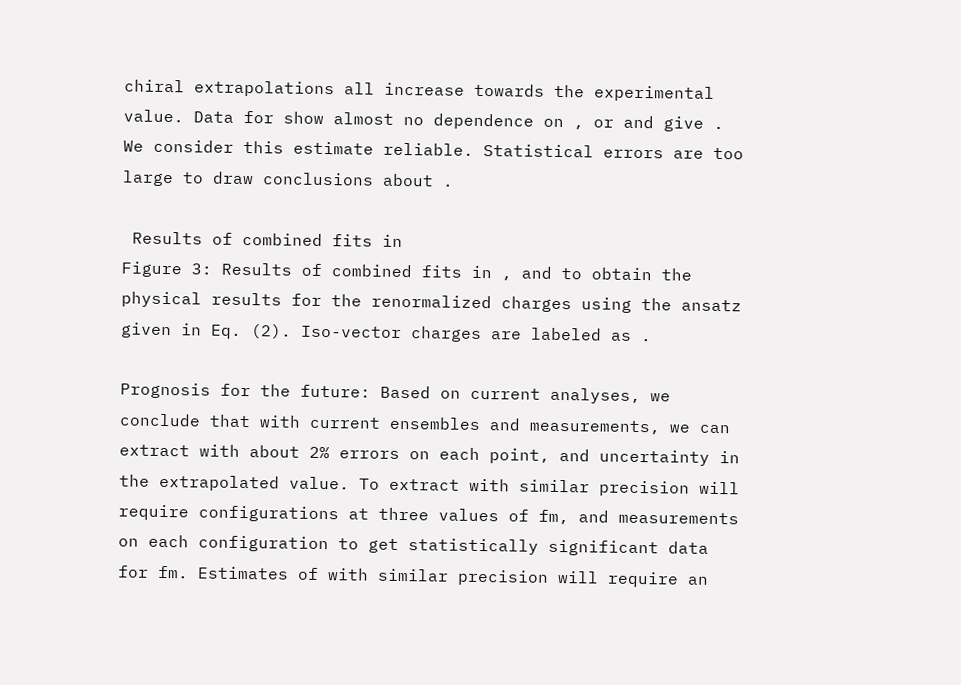chiral extrapolations all increase towards the experimental value. Data for show almost no dependence on , or and give . We consider this estimate reliable. Statistical errors are too large to draw conclusions about .

 Results of combined fits in
Figure 3: Results of combined fits in , and to obtain the physical results for the renormalized charges using the ansatz given in Eq. (2). Iso-vector charges are labeled as .

Prognosis for the future: Based on current analyses, we conclude that with current ensembles and measurements, we can extract with about 2% errors on each point, and uncertainty in the extrapolated value. To extract with similar precision will require configurations at three values of fm, and measurements on each configuration to get statistically significant data for fm. Estimates of with similar precision will require an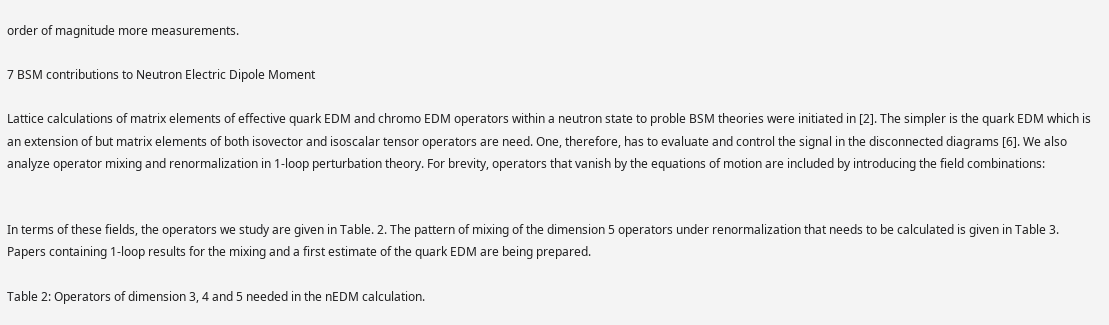order of magnitude more measurements.

7 BSM contributions to Neutron Electric Dipole Moment

Lattice calculations of matrix elements of effective quark EDM and chromo EDM operators within a neutron state to proble BSM theories were initiated in [2]. The simpler is the quark EDM which is an extension of but matrix elements of both isovector and isoscalar tensor operators are need. One, therefore, has to evaluate and control the signal in the disconnected diagrams [6]. We also analyze operator mixing and renormalization in 1-loop perturbation theory. For brevity, operators that vanish by the equations of motion are included by introducing the field combinations:


In terms of these fields, the operators we study are given in Table. 2. The pattern of mixing of the dimension 5 operators under renormalization that needs to be calculated is given in Table 3. Papers containing 1-loop results for the mixing and a first estimate of the quark EDM are being prepared.

Table 2: Operators of dimension 3, 4 and 5 needed in the nEDM calculation.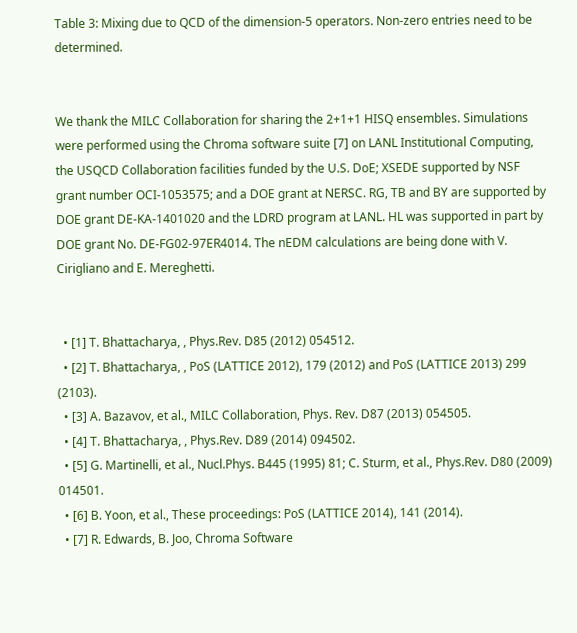Table 3: Mixing due to QCD of the dimension-5 operators. Non-zero entries need to be determined.


We thank the MILC Collaboration for sharing the 2+1+1 HISQ ensembles. Simulations were performed using the Chroma software suite [7] on LANL Institutional Computing, the USQCD Collaboration facilities funded by the U.S. DoE; XSEDE supported by NSF grant number OCI-1053575; and a DOE grant at NERSC. RG, TB and BY are supported by DOE grant DE-KA-1401020 and the LDRD program at LANL. HL was supported in part by DOE grant No. DE-FG02-97ER4014. The nEDM calculations are being done with V. Cirigliano and E. Mereghetti.


  • [1] T. Bhattacharya, , Phys.Rev. D85 (2012) 054512.
  • [2] T. Bhattacharya, , PoS (LATTICE 2012), 179 (2012) and PoS (LATTICE 2013) 299 (2103).
  • [3] A. Bazavov, et al., MILC Collaboration, Phys. Rev. D87 (2013) 054505.
  • [4] T. Bhattacharya, , Phys.Rev. D89 (2014) 094502.
  • [5] G. Martinelli, et al., Nucl.Phys. B445 (1995) 81; C. Sturm, et al., Phys.Rev. D80 (2009) 014501.
  • [6] B. Yoon, et al., These proceedings: PoS (LATTICE 2014), 141 (2014).
  • [7] R. Edwards, B. Joo, Chroma Software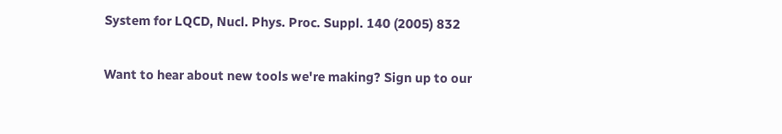System for LQCD, Nucl. Phys. Proc. Suppl. 140 (2005) 832

Want to hear about new tools we're making? Sign up to our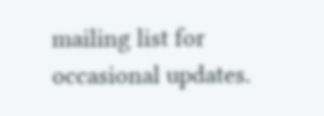mailing list for occasional updates.